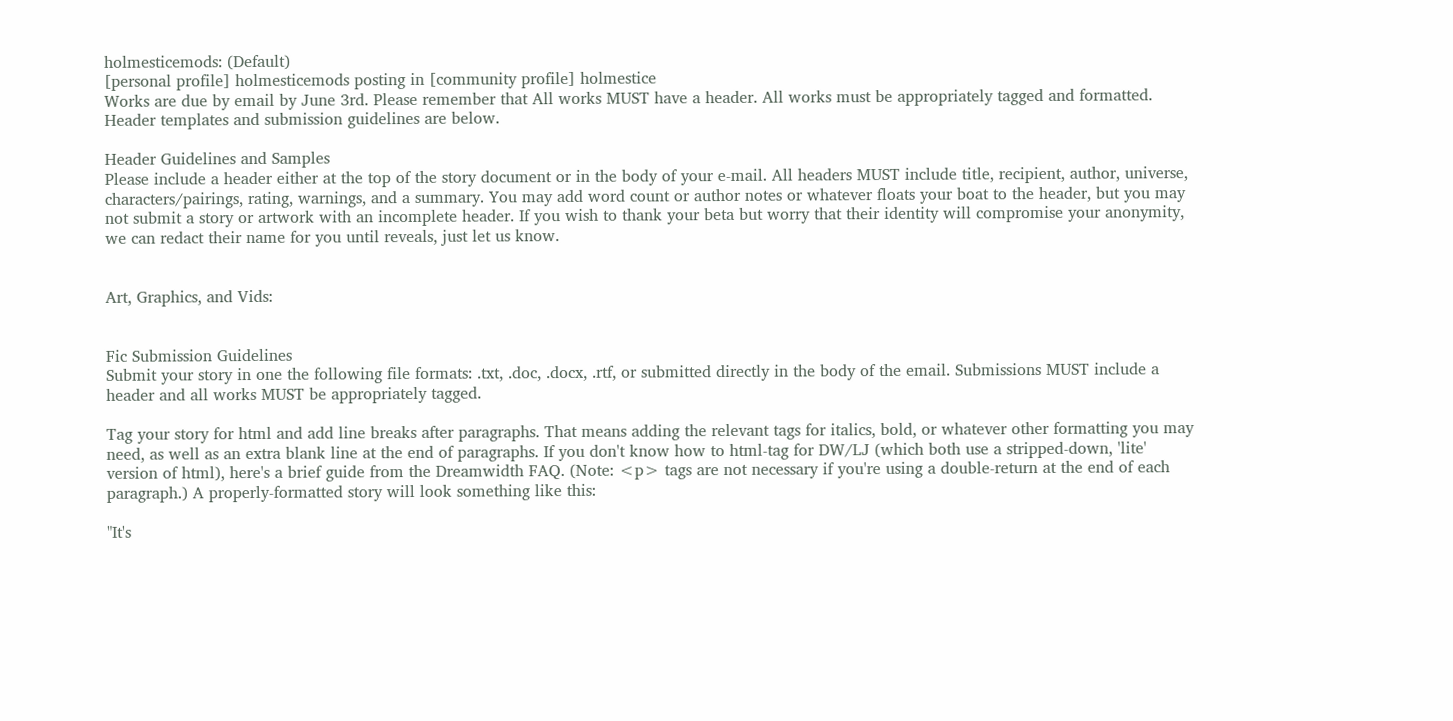holmesticemods: (Default)
[personal profile] holmesticemods posting in [community profile] holmestice
Works are due by email by June 3rd. Please remember that All works MUST have a header. All works must be appropriately tagged and formatted. Header templates and submission guidelines are below.

Header Guidelines and Samples
Please include a header either at the top of the story document or in the body of your e-mail. All headers MUST include title, recipient, author, universe, characters/pairings, rating, warnings, and a summary. You may add word count or author notes or whatever floats your boat to the header, but you may not submit a story or artwork with an incomplete header. If you wish to thank your beta but worry that their identity will compromise your anonymity, we can redact their name for you until reveals, just let us know.


Art, Graphics, and Vids:


Fic Submission Guidelines
Submit your story in one the following file formats: .txt, .doc, .docx, .rtf, or submitted directly in the body of the email. Submissions MUST include a header and all works MUST be appropriately tagged.

Tag your story for html and add line breaks after paragraphs. That means adding the relevant tags for italics, bold, or whatever other formatting you may need, as well as an extra blank line at the end of paragraphs. If you don't know how to html-tag for DW/LJ (which both use a stripped-down, 'lite' version of html), here's a brief guide from the Dreamwidth FAQ. (Note: <p> tags are not necessary if you're using a double-return at the end of each paragraph.) A properly-formatted story will look something like this:

"It's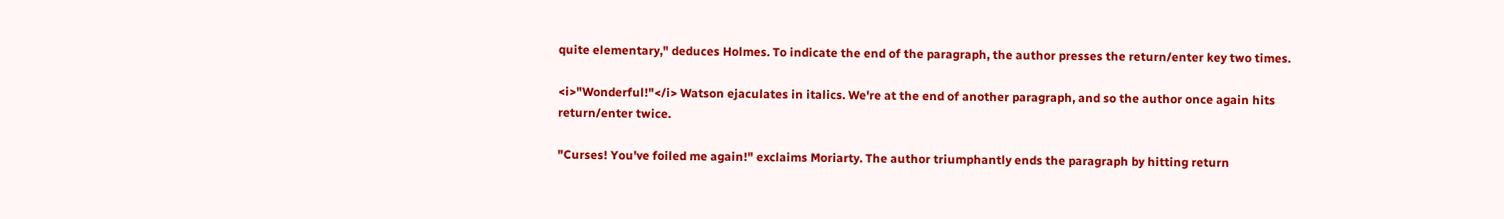quite elementary," deduces Holmes. To indicate the end of the paragraph, the author presses the return/enter key two times.

<i>"Wonderful!"</i> Watson ejaculates in italics. We're at the end of another paragraph, and so the author once again hits return/enter twice.

"Curses! You've foiled me again!" exclaims Moriarty. The author triumphantly ends the paragraph by hitting return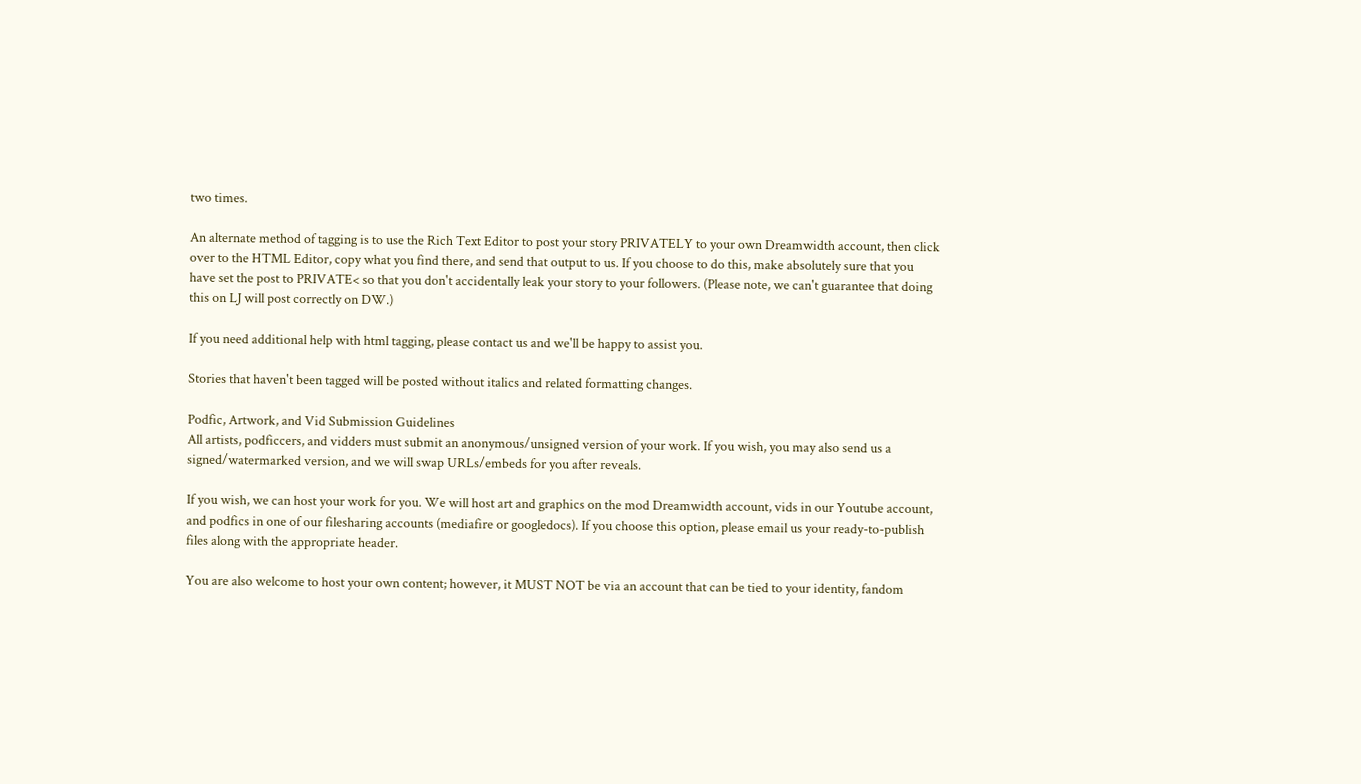two times.

An alternate method of tagging is to use the Rich Text Editor to post your story PRIVATELY to your own Dreamwidth account, then click over to the HTML Editor, copy what you find there, and send that output to us. If you choose to do this, make absolutely sure that you have set the post to PRIVATE< so that you don't accidentally leak your story to your followers. (Please note, we can't guarantee that doing this on LJ will post correctly on DW.)

If you need additional help with html tagging, please contact us and we'll be happy to assist you.

Stories that haven't been tagged will be posted without italics and related formatting changes.

Podfic, Artwork, and Vid Submission Guidelines
All artists, podficcers, and vidders must submit an anonymous/unsigned version of your work. If you wish, you may also send us a signed/watermarked version, and we will swap URLs/embeds for you after reveals.

If you wish, we can host your work for you. We will host art and graphics on the mod Dreamwidth account, vids in our Youtube account, and podfics in one of our filesharing accounts (mediafire or googledocs). If you choose this option, please email us your ready-to-publish files along with the appropriate header.

You are also welcome to host your own content; however, it MUST NOT be via an account that can be tied to your identity, fandom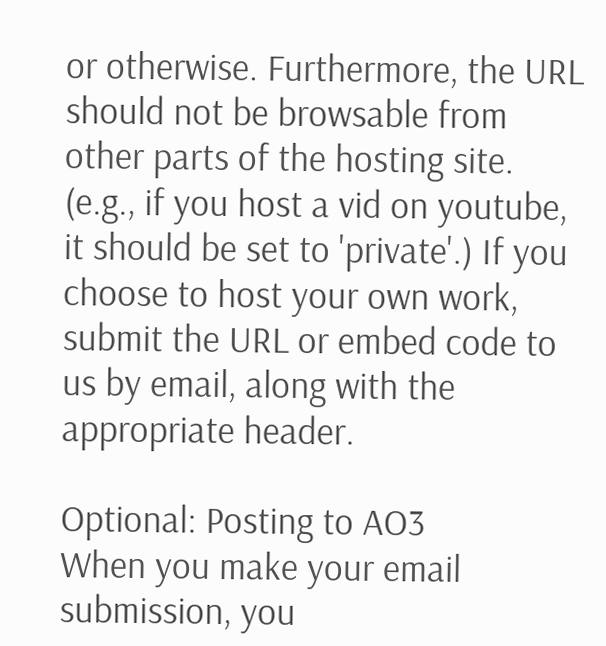or otherwise. Furthermore, the URL should not be browsable from other parts of the hosting site. (e.g., if you host a vid on youtube, it should be set to 'private'.) If you choose to host your own work, submit the URL or embed code to us by email, along with the appropriate header.

Optional: Posting to AO3
When you make your email submission, you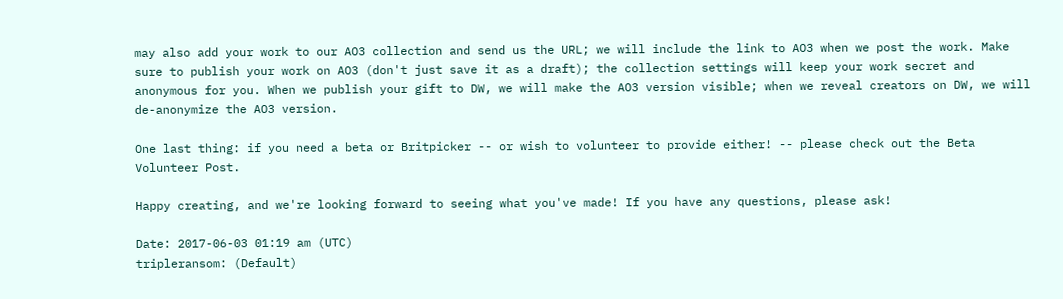may also add your work to our AO3 collection and send us the URL; we will include the link to AO3 when we post the work. Make sure to publish your work on AO3 (don't just save it as a draft); the collection settings will keep your work secret and anonymous for you. When we publish your gift to DW, we will make the AO3 version visible; when we reveal creators on DW, we will de-anonymize the AO3 version.

One last thing: if you need a beta or Britpicker -- or wish to volunteer to provide either! -- please check out the Beta Volunteer Post.

Happy creating, and we're looking forward to seeing what you've made! If you have any questions, please ask!

Date: 2017-06-03 01:19 am (UTC)
tripleransom: (Default)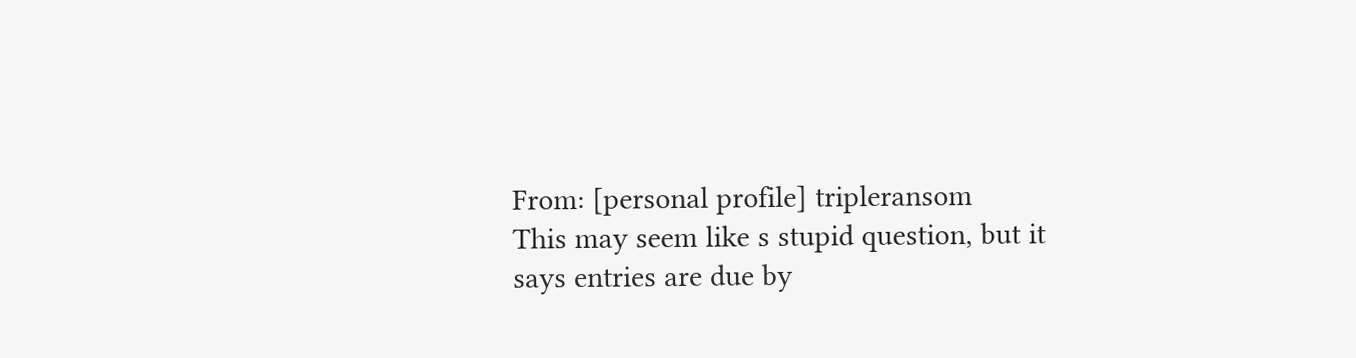From: [personal profile] tripleransom
This may seem like s stupid question, but it says entries are due by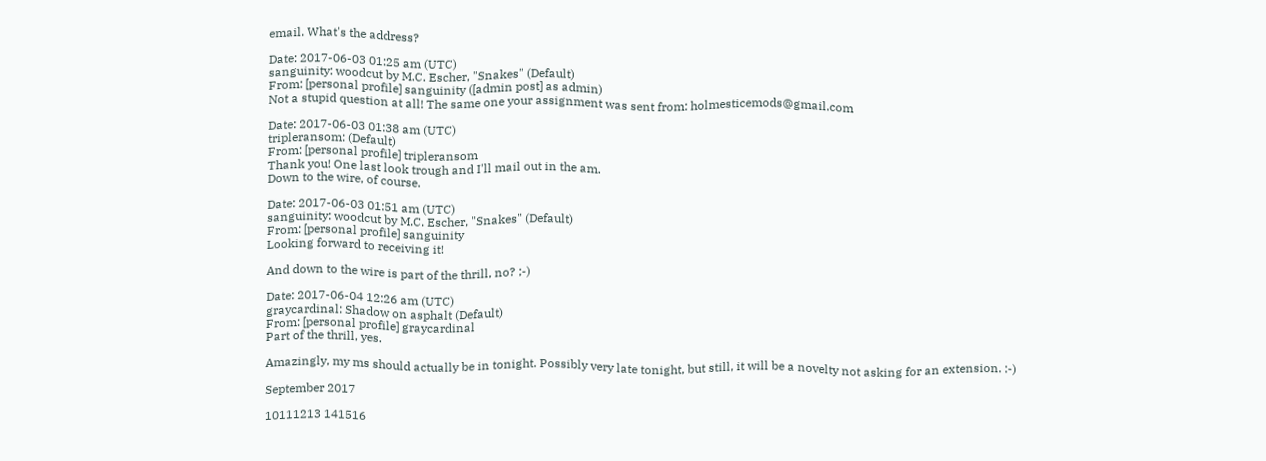email. What's the address?

Date: 2017-06-03 01:25 am (UTC)
sanguinity: woodcut by M.C. Escher, "Snakes" (Default)
From: [personal profile] sanguinity ([admin post] as admin)
Not a stupid question at all! The same one your assignment was sent from: holmesticemods@gmail.com

Date: 2017-06-03 01:38 am (UTC)
tripleransom: (Default)
From: [personal profile] tripleransom
Thank you! One last look trough and I'll mail out in the am.
Down to the wire, of course.

Date: 2017-06-03 01:51 am (UTC)
sanguinity: woodcut by M.C. Escher, "Snakes" (Default)
From: [personal profile] sanguinity
Looking forward to receiving it!

And down to the wire is part of the thrill, no? ;-)

Date: 2017-06-04 12:26 am (UTC)
graycardinal: Shadow on asphalt (Default)
From: [personal profile] graycardinal
Part of the thrill, yes.

Amazingly, my ms should actually be in tonight. Possibly very late tonight, but still, it will be a novelty not asking for an extension. :-)

September 2017

10111213 141516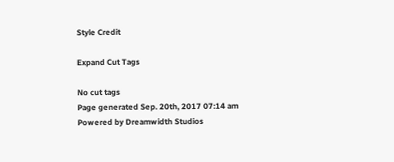Style Credit

Expand Cut Tags

No cut tags
Page generated Sep. 20th, 2017 07:14 am
Powered by Dreamwidth Studios